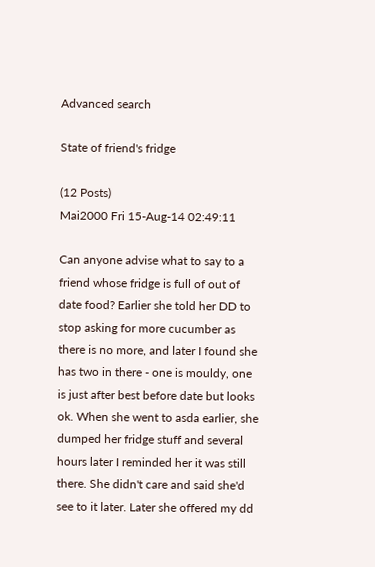Advanced search

State of friend's fridge

(12 Posts)
Mai2000 Fri 15-Aug-14 02:49:11

Can anyone advise what to say to a friend whose fridge is full of out of date food? Earlier she told her DD to stop asking for more cucumber as there is no more, and later I found she has two in there - one is mouldy, one is just after best before date but looks ok. When she went to asda earlier, she dumped her fridge stuff and several hours later I reminded her it was still there. She didn't care and said she'd see to it later. Later she offered my dd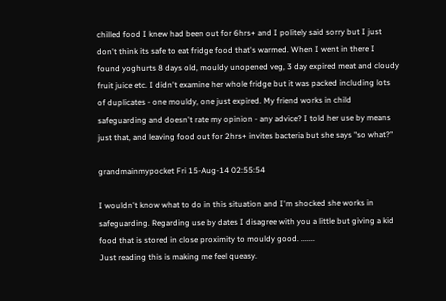chilled food I knew had been out for 6hrs+ and I politely said sorry but I just don't think its safe to eat fridge food that's warmed. When I went in there I found yoghurts 8 days old, mouldy unopened veg, 3 day expired meat and cloudy fruit juice etc. I didn't examine her whole fridge but it was packed including lots of duplicates - one mouldy, one just expired. My friend works in child safeguarding and doesn't rate my opinion - any advice? I told her use by means just that, and leaving food out for 2hrs+ invites bacteria but she says "so what?"

grandmainmypocket Fri 15-Aug-14 02:55:54

I wouldn't know what to do in this situation and I'm shocked she works in safeguarding. Regarding use by dates I disagree with you a little but giving a kid food that is stored in close proximity to mouldy good. .......
Just reading this is making me feel queasy.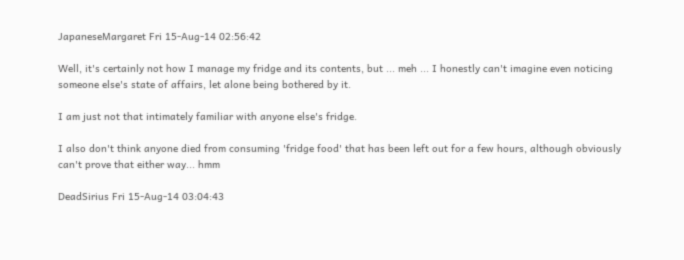JapaneseMargaret Fri 15-Aug-14 02:56:42

Well, it's certainly not how I manage my fridge and its contents, but ... meh ... I honestly can't imagine even noticing someone else's state of affairs, let alone being bothered by it.

I am just not that intimately familiar with anyone else's fridge.

I also don't think anyone died from consuming 'fridge food' that has been left out for a few hours, although obviously can't prove that either way... hmm

DeadSirius Fri 15-Aug-14 03:04:43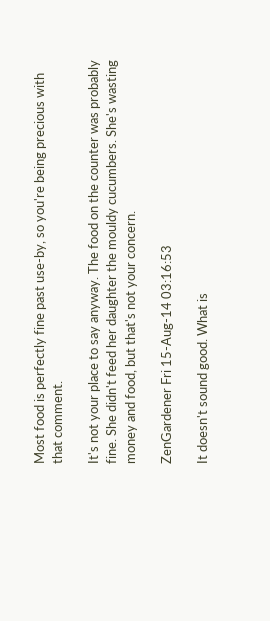Most food is perfectly fine past use-by, so you're being precious with that comment.

It's not your place to say anyway. The food on the counter was probably fine. She didn't feed her daughter the mouldy cucumbers. She's wasting money and food, but that's not your concern.

ZenGardener Fri 15-Aug-14 03:16:53

It doesn't sound good. What is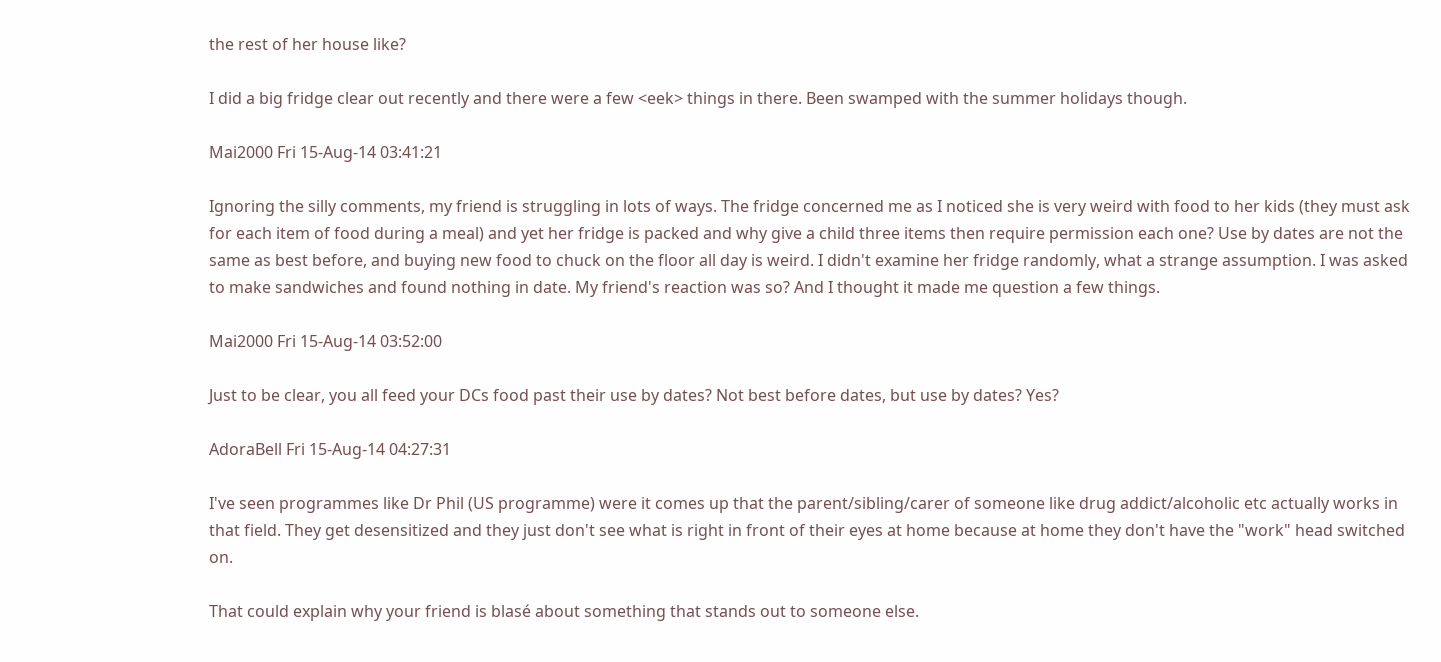the rest of her house like?

I did a big fridge clear out recently and there were a few <eek> things in there. Been swamped with the summer holidays though.

Mai2000 Fri 15-Aug-14 03:41:21

Ignoring the silly comments, my friend is struggling in lots of ways. The fridge concerned me as I noticed she is very weird with food to her kids (they must ask for each item of food during a meal) and yet her fridge is packed and why give a child three items then require permission each one? Use by dates are not the same as best before, and buying new food to chuck on the floor all day is weird. I didn't examine her fridge randomly, what a strange assumption. I was asked to make sandwiches and found nothing in date. My friend's reaction was so? And I thought it made me question a few things.

Mai2000 Fri 15-Aug-14 03:52:00

Just to be clear, you all feed your DCs food past their use by dates? Not best before dates, but use by dates? Yes?

AdoraBell Fri 15-Aug-14 04:27:31

I've seen programmes like Dr Phil (US programme) were it comes up that the parent/sibling/carer of someone like drug addict/alcoholic etc actually works in that field. They get desensitized and they just don't see what is right in front of their eyes at home because at home they don't have the "work" head switched on.

That could explain why your friend is blasé about something that stands out to someone else.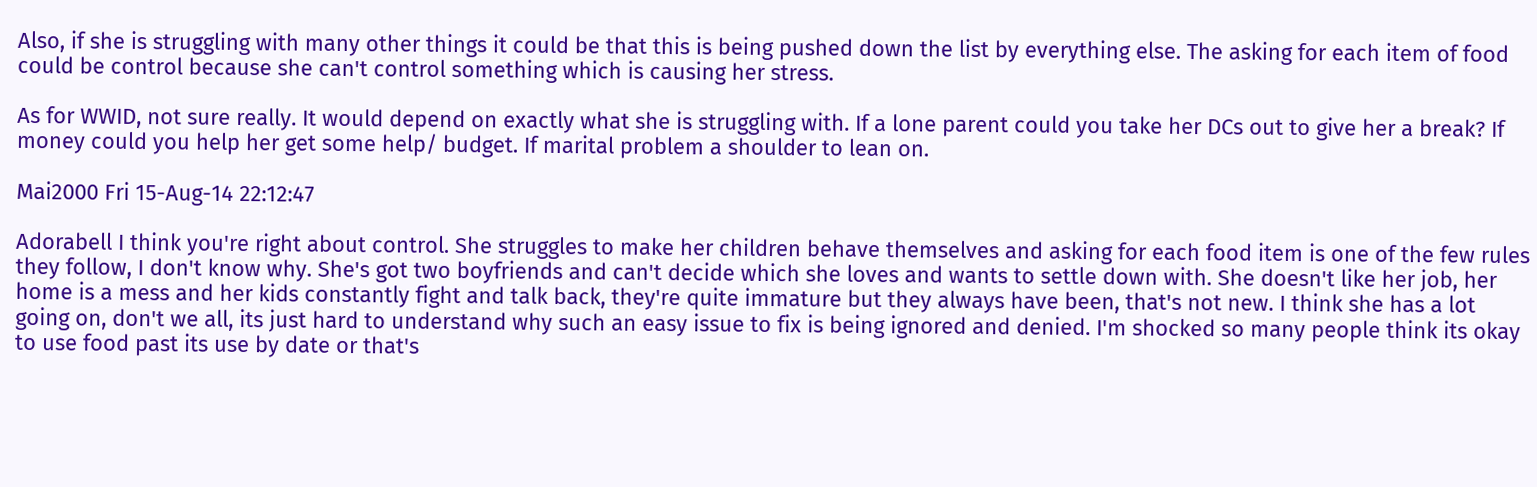Also, if she is struggling with many other things it could be that this is being pushed down the list by everything else. The asking for each item of food could be control because she can't control something which is causing her stress.

As for WWID, not sure really. It would depend on exactly what she is struggling with. If a lone parent could you take her DCs out to give her a break? If money could you help her get some help/ budget. If marital problem a shoulder to lean on.

Mai2000 Fri 15-Aug-14 22:12:47

Adorabell I think you're right about control. She struggles to make her children behave themselves and asking for each food item is one of the few rules they follow, I don't know why. She's got two boyfriends and can't decide which she loves and wants to settle down with. She doesn't like her job, her home is a mess and her kids constantly fight and talk back, they're quite immature but they always have been, that's not new. I think she has a lot going on, don't we all, its just hard to understand why such an easy issue to fix is being ignored and denied. I'm shocked so many people think its okay to use food past its use by date or that's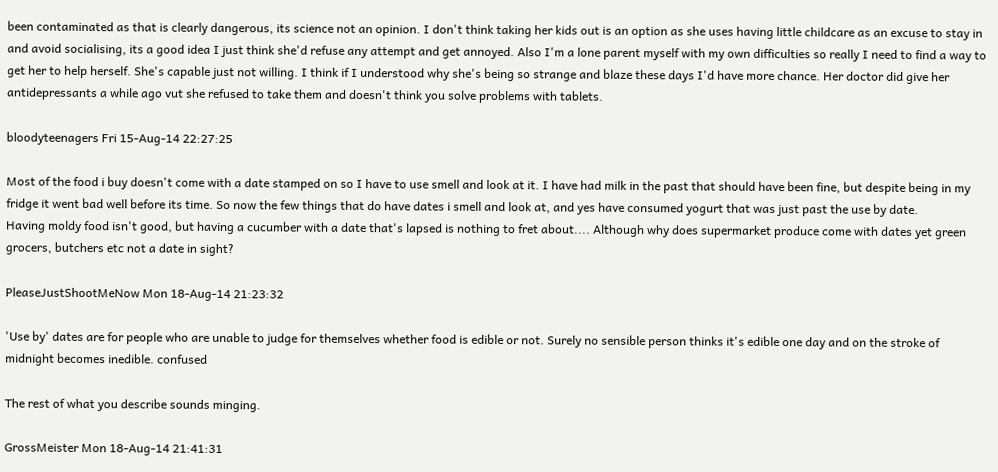been contaminated as that is clearly dangerous, its science not an opinion. I don't think taking her kids out is an option as she uses having little childcare as an excuse to stay in and avoid socialising, its a good idea I just think she'd refuse any attempt and get annoyed. Also I'm a lone parent myself with my own difficulties so really I need to find a way to get her to help herself. She's capable just not willing. I think if I understood why she's being so strange and blaze these days I'd have more chance. Her doctor did give her antidepressants a while ago vut she refused to take them and doesn't think you solve problems with tablets.

bloodyteenagers Fri 15-Aug-14 22:27:25

Most of the food i buy doesn't come with a date stamped on so I have to use smell and look at it. I have had milk in the past that should have been fine, but despite being in my fridge it went bad well before its time. So now the few things that do have dates i smell and look at, and yes have consumed yogurt that was just past the use by date.
Having moldy food isn't good, but having a cucumber with a date that's lapsed is nothing to fret about.... Although why does supermarket produce come with dates yet green grocers, butchers etc not a date in sight?

PleaseJustShootMeNow Mon 18-Aug-14 21:23:32

'Use by' dates are for people who are unable to judge for themselves whether food is edible or not. Surely no sensible person thinks it's edible one day and on the stroke of midnight becomes inedible. confused

The rest of what you describe sounds minging.

GrossMeister Mon 18-Aug-14 21:41:31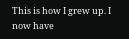This is how I grew up. I now have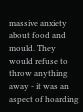massive anxiety about food and mould. They would refuse to throw anything away - it was an aspect of hoarding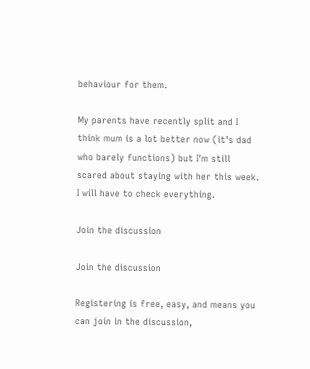behaviour for them.

My parents have recently split and I think mum is a lot better now (it's dad who barely functions) but I'm still scared about staying with her this week. I will have to check everything.

Join the discussion

Join the discussion

Registering is free, easy, and means you can join in the discussion,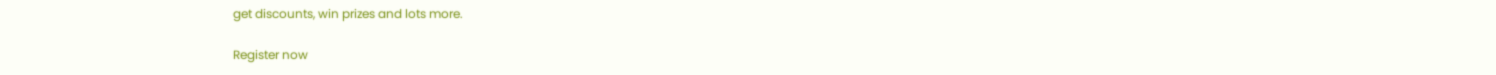get discounts, win prizes and lots more.

Register now